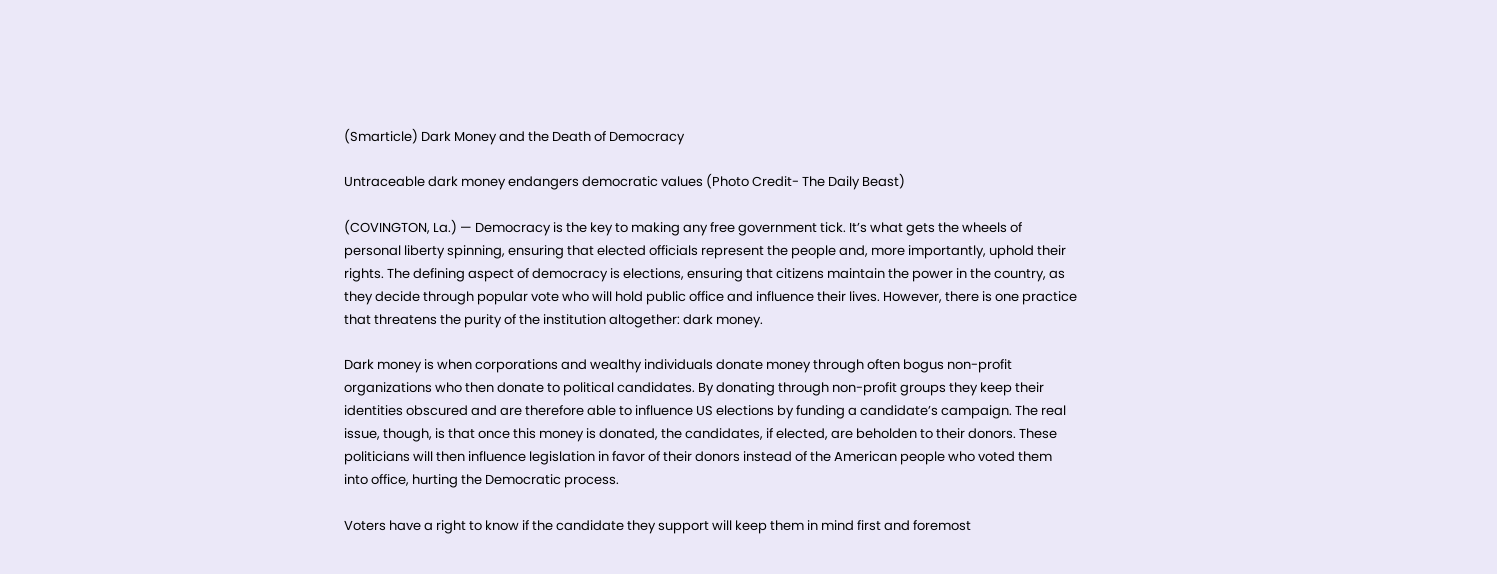(Smarticle) Dark Money and the Death of Democracy

Untraceable dark money endangers democratic values (Photo Credit- The Daily Beast)

(COVINGTON, La.) — Democracy is the key to making any free government tick. It’s what gets the wheels of personal liberty spinning, ensuring that elected officials represent the people and, more importantly, uphold their rights. The defining aspect of democracy is elections, ensuring that citizens maintain the power in the country, as they decide through popular vote who will hold public office and influence their lives. However, there is one practice that threatens the purity of the institution altogether: dark money.

Dark money is when corporations and wealthy individuals donate money through often bogus non-profit organizations who then donate to political candidates. By donating through non-profit groups they keep their identities obscured and are therefore able to influence US elections by funding a candidate’s campaign. The real issue, though, is that once this money is donated, the candidates, if elected, are beholden to their donors. These politicians will then influence legislation in favor of their donors instead of the American people who voted them into office, hurting the Democratic process.

Voters have a right to know if the candidate they support will keep them in mind first and foremost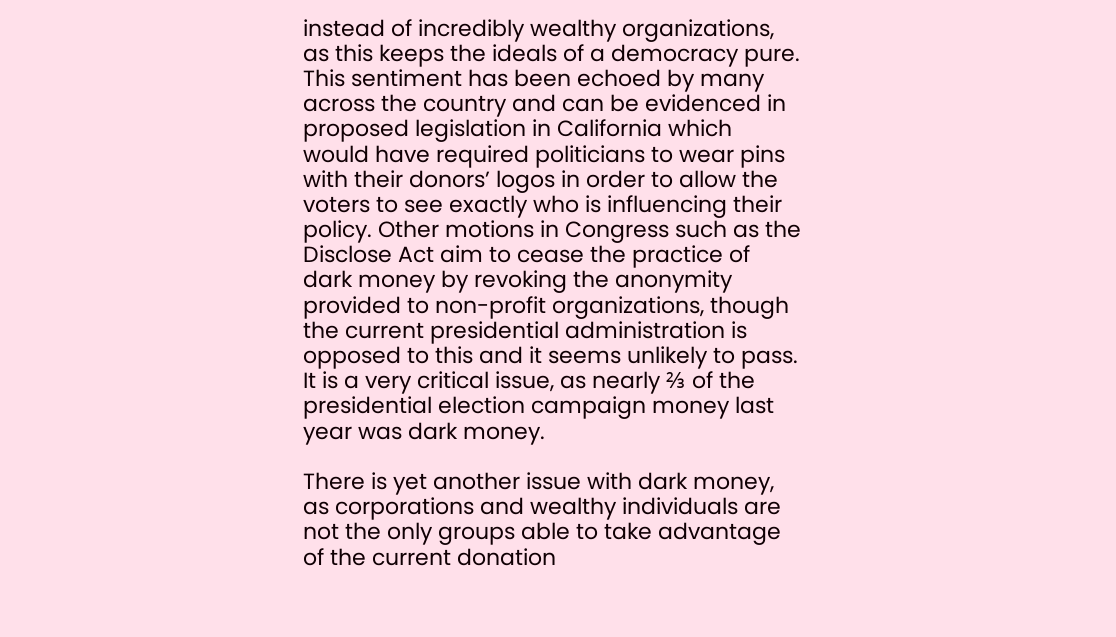instead of incredibly wealthy organizations, as this keeps the ideals of a democracy pure. This sentiment has been echoed by many across the country and can be evidenced in proposed legislation in California which would have required politicians to wear pins with their donors’ logos in order to allow the voters to see exactly who is influencing their policy. Other motions in Congress such as the Disclose Act aim to cease the practice of dark money by revoking the anonymity provided to non-profit organizations, though the current presidential administration is opposed to this and it seems unlikely to pass. It is a very critical issue, as nearly ⅔ of the presidential election campaign money last year was dark money.

There is yet another issue with dark money, as corporations and wealthy individuals are not the only groups able to take advantage of the current donation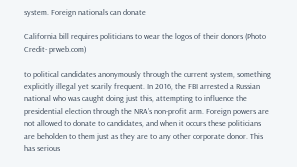system. Foreign nationals can donate

California bill requires politicians to wear the logos of their donors (Photo Credit- prweb.com)

to political candidates anonymously through the current system, something explicitly illegal yet scarily frequent. In 2016, the FBI arrested a Russian national who was caught doing just this, attempting to influence the presidential election through the NRA’s non-profit arm. Foreign powers are not allowed to donate to candidates, and when it occurs these politicians are beholden to them just as they are to any other corporate donor. This has serious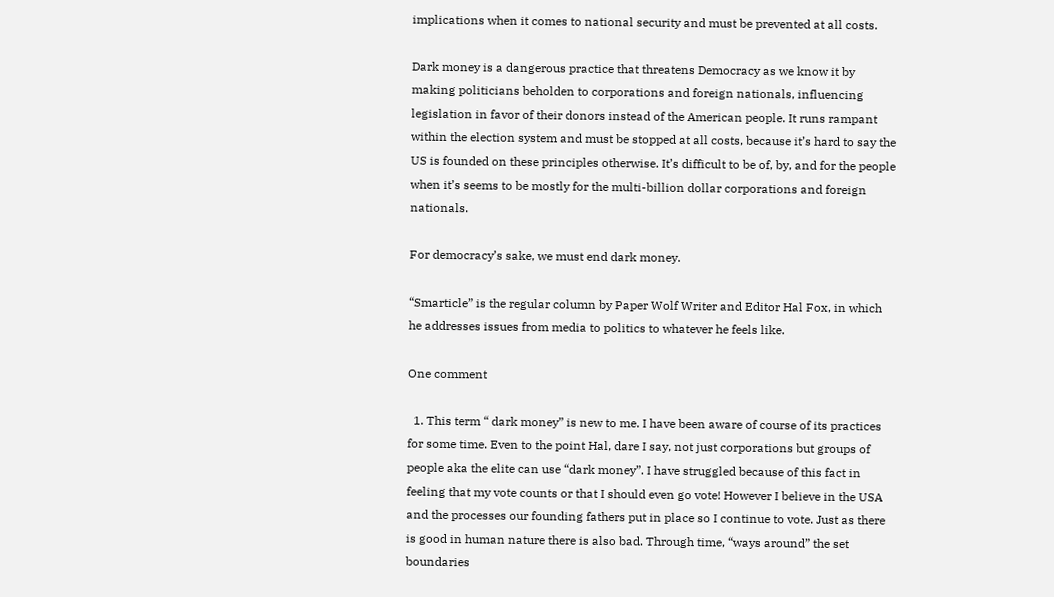implications when it comes to national security and must be prevented at all costs.

Dark money is a dangerous practice that threatens Democracy as we know it by making politicians beholden to corporations and foreign nationals, influencing legislation in favor of their donors instead of the American people. It runs rampant within the election system and must be stopped at all costs, because it’s hard to say the US is founded on these principles otherwise. It’s difficult to be of, by, and for the people when it’s seems to be mostly for the multi-billion dollar corporations and foreign nationals.

For democracy’s sake, we must end dark money.

“Smarticle” is the regular column by Paper Wolf Writer and Editor Hal Fox, in which he addresses issues from media to politics to whatever he feels like.

One comment

  1. This term “ dark money” is new to me. I have been aware of course of its practices for some time. Even to the point Hal, dare I say, not just corporations but groups of people aka the elite can use “dark money”. I have struggled because of this fact in feeling that my vote counts or that I should even go vote! However I believe in the USA and the processes our founding fathers put in place so I continue to vote. Just as there is good in human nature there is also bad. Through time, “ways around” the set boundaries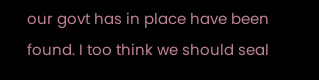our govt has in place have been found. I too think we should seal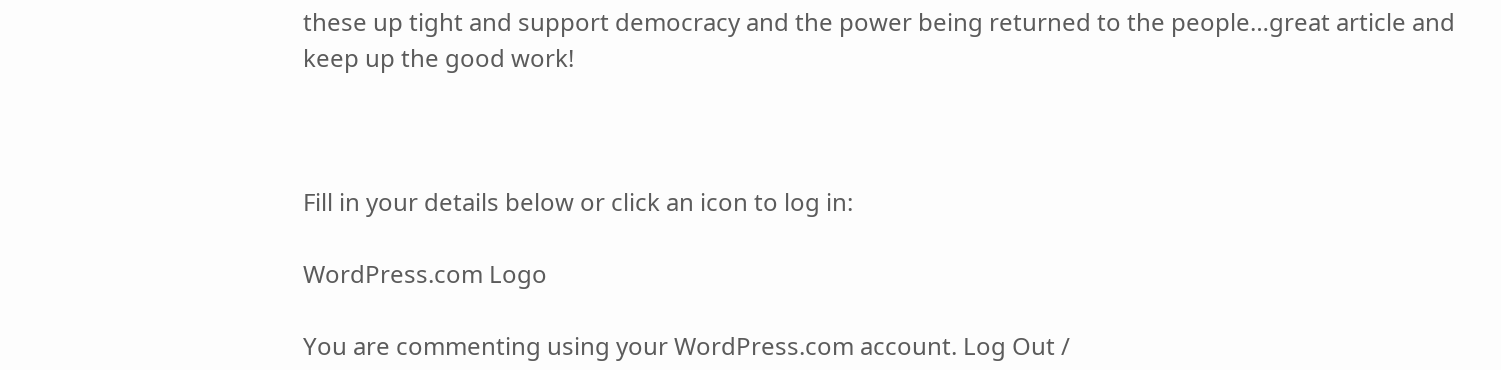these up tight and support democracy and the power being returned to the people…great article and keep up the good work!



Fill in your details below or click an icon to log in:

WordPress.com Logo

You are commenting using your WordPress.com account. Log Out /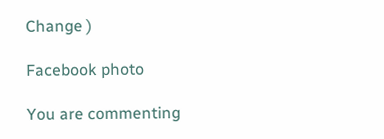Change )

Facebook photo

You are commenting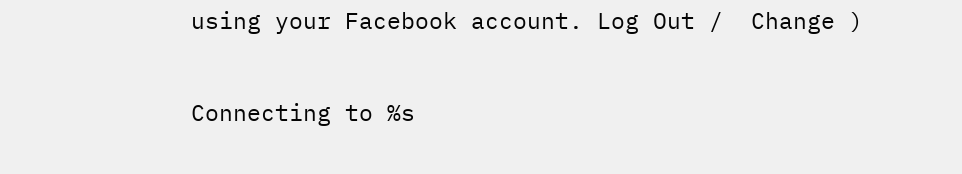using your Facebook account. Log Out /  Change )

Connecting to %s